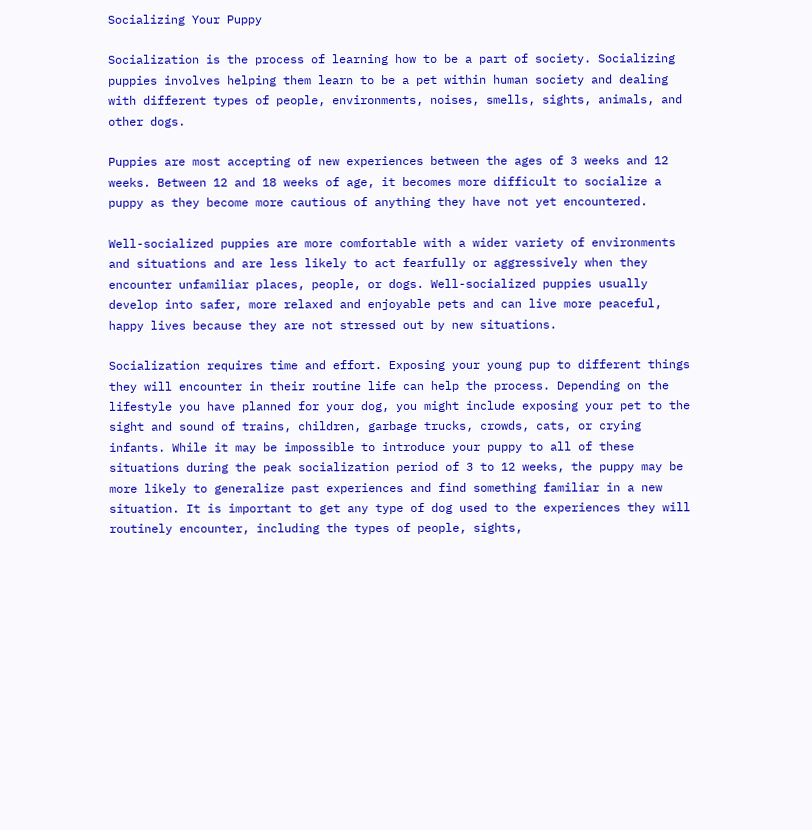Socializing Your Puppy

Socialization is the process of learning how to be a part of society. Socializing puppies involves helping them learn to be a pet within human society and dealing with different types of people, environments, noises, smells, sights, animals, and other dogs.

Puppies are most accepting of new experiences between the ages of 3 weeks and 12 weeks. Between 12 and 18 weeks of age, it becomes more difficult to socialize a puppy as they become more cautious of anything they have not yet encountered.

Well-socialized puppies are more comfortable with a wider variety of environments and situations and are less likely to act fearfully or aggressively when they encounter unfamiliar places, people, or dogs. Well-socialized puppies usually develop into safer, more relaxed and enjoyable pets and can live more peaceful, happy lives because they are not stressed out by new situations.

Socialization requires time and effort. Exposing your young pup to different things they will encounter in their routine life can help the process. Depending on the lifestyle you have planned for your dog, you might include exposing your pet to the sight and sound of trains, children, garbage trucks, crowds, cats, or crying infants. While it may be impossible to introduce your puppy to all of these situations during the peak socialization period of 3 to 12 weeks, the puppy may be more likely to generalize past experiences and find something familiar in a new situation. It is important to get any type of dog used to the experiences they will routinely encounter, including the types of people, sights,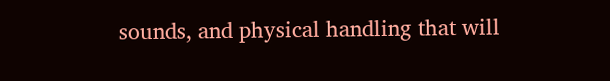sounds, and physical handling that will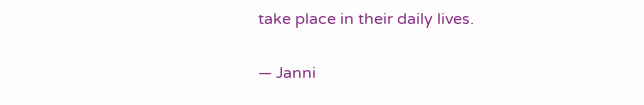take place in their daily lives.

— Janni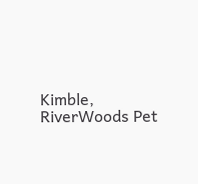Kimble, RiverWoods Pet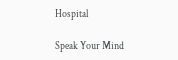Hospital

Speak Your Mind